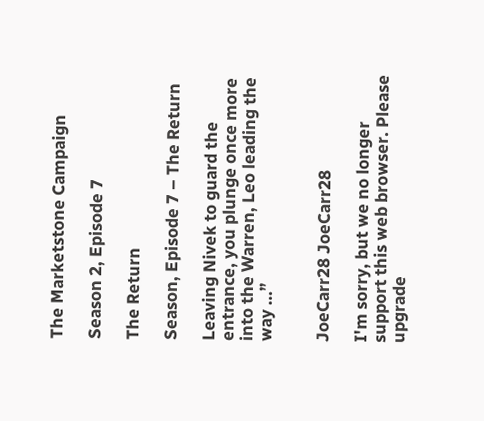The Marketstone Campaign

Season 2, Episode 7

The Return

Season, Episode 7 – The Return

Leaving Nivek to guard the entrance, you plunge once more into the Warren, Leo leading the way …”


JoeCarr28 JoeCarr28

I'm sorry, but we no longer support this web browser. Please upgrade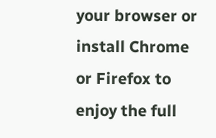your browser or install Chrome or Firefox to enjoy the full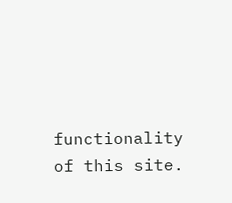functionality of this site.